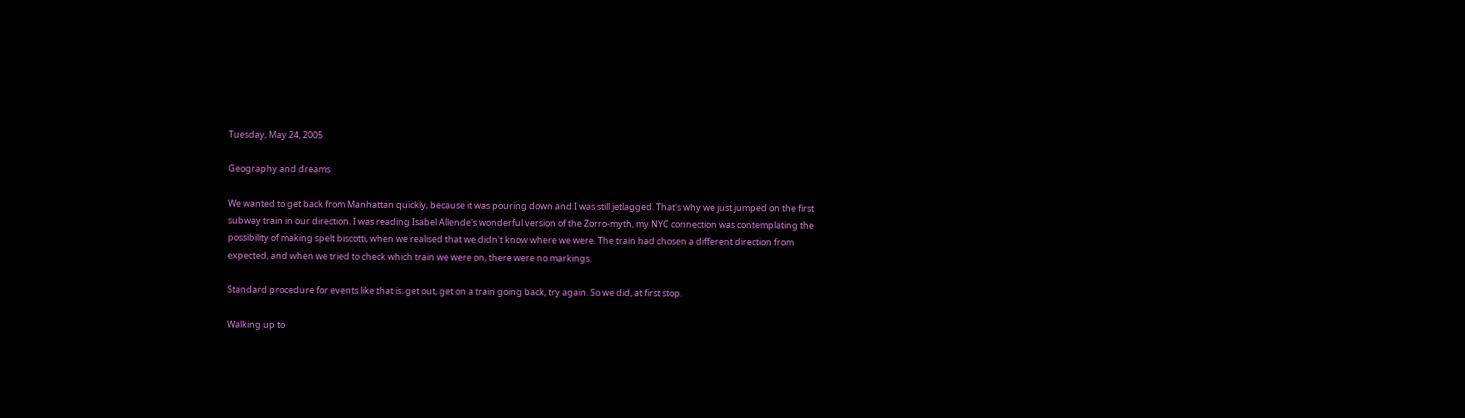Tuesday, May 24, 2005

Geography and dreams

We wanted to get back from Manhattan quickly, because it was pouring down and I was still jetlagged. That's why we just jumped on the first subway train in our direction. I was reading Isabel Allende's wonderful version of the Zorro-myth, my NYC connection was contemplating the possibility of making spelt biscotti, when we realised that we didn't know where we were. The train had chosen a different direction from expected, and when we tried to check which train we were on, there were no markings.

Standard procedure for events like that is: get out, get on a train going back, try again. So we did, at first stop.

Walking up to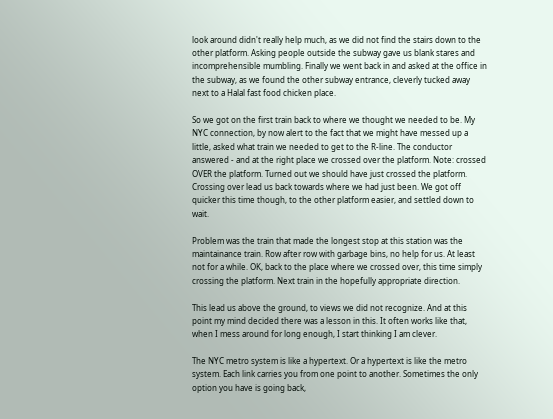look around didn't really help much, as we did not find the stairs down to the other platform. Asking people outside the subway gave us blank stares and incomprehensible mumbling. Finally we went back in and asked at the office in the subway, as we found the other subway entrance, cleverly tucked away next to a Halal fast food chicken place.

So we got on the first train back to where we thought we needed to be. My NYC connection, by now alert to the fact that we might have messed up a little, asked what train we needed to get to the R-line. The conductor answered - and at the right place we crossed over the platform. Note: crossed OVER the platform. Turned out we should have just crossed the platform. Crossing over lead us back towards where we had just been. We got off quicker this time though, to the other platform easier, and settled down to wait.

Problem was the train that made the longest stop at this station was the maintainance train. Row after row with garbage bins, no help for us. At least not for a while. OK, back to the place where we crossed over, this time simply crossing the platform. Next train in the hopefully appropriate direction.

This lead us above the ground, to views we did not recognize. And at this point my mind decided there was a lesson in this. It often works like that, when I mess around for long enough, I start thinking I am clever.

The NYC metro system is like a hypertext. Or a hypertext is like the metro system. Each link carries you from one point to another. Sometimes the only option you have is going back,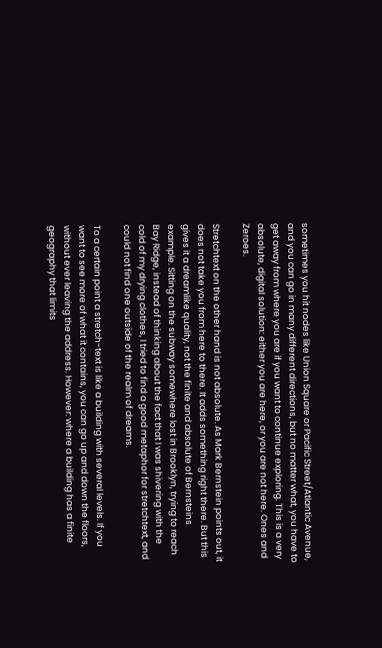sometimes you hit nodes like Union Square or Pacific Street/Atlantic Avenue, and you can go in many different directions, but no matter what, you have to get away from where you are if you want to continue exploring. This is a very absolute, digital solution: either you are here, or you are not here. Ones and Zeroes.

Stretchtext on the other hand is not absolute. As Mark Bernstein points out, it does not take you from here to there. It adds something right there. But this gives it a dreamlike quality, not the finite and absolute of Bernsteins example. Sitting on the subway somewhere lost in Brooklyn, trying to reach Bay Ridge, instead of thinking about the fact that I was shivering with the cold of my drying clothes, I tried to find a good metaphor for stretchtext, and could not find one outside of the realm of dreams.

To a certain point a stretch-text is like a building with several levels. If you want to see more of what it contains, you can go up and down the floors, without ever leaving the address. However: where a building has a finite geography that limits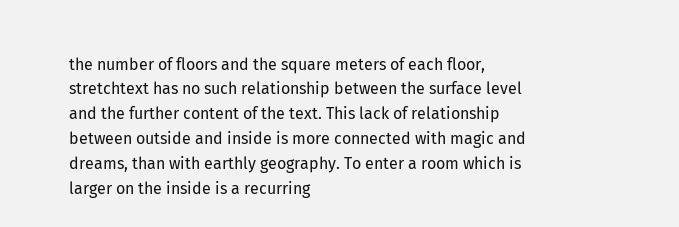the number of floors and the square meters of each floor, stretchtext has no such relationship between the surface level and the further content of the text. This lack of relationship between outside and inside is more connected with magic and dreams, than with earthly geography. To enter a room which is larger on the inside is a recurring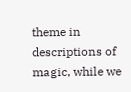theme in descriptions of magic, while we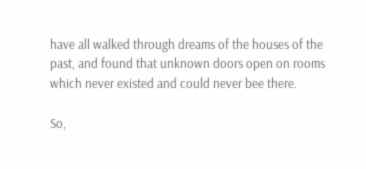have all walked through dreams of the houses of the past, and found that unknown doors open on rooms which never existed and could never bee there.

So,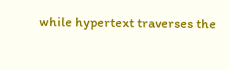while hypertext traverses the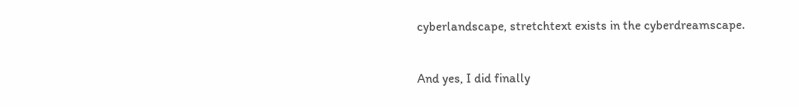cyberlandscape, stretchtext exists in the cyberdreamscape.

And yes, I did finally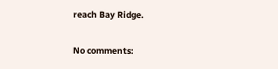reach Bay Ridge.

No comments: